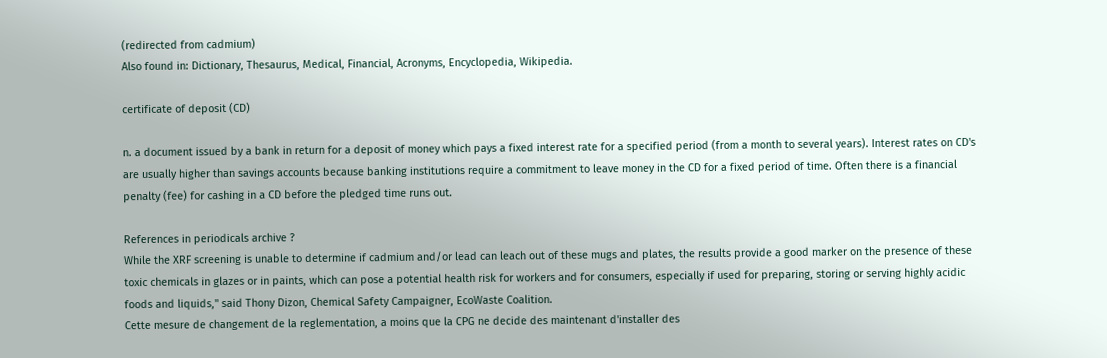(redirected from cadmium)
Also found in: Dictionary, Thesaurus, Medical, Financial, Acronyms, Encyclopedia, Wikipedia.

certificate of deposit (CD)

n. a document issued by a bank in return for a deposit of money which pays a fixed interest rate for a specified period (from a month to several years). Interest rates on CD's are usually higher than savings accounts because banking institutions require a commitment to leave money in the CD for a fixed period of time. Often there is a financial penalty (fee) for cashing in a CD before the pledged time runs out.

References in periodicals archive ?
While the XRF screening is unable to determine if cadmium and/or lead can leach out of these mugs and plates, the results provide a good marker on the presence of these toxic chemicals in glazes or in paints, which can pose a potential health risk for workers and for consumers, especially if used for preparing, storing or serving highly acidic foods and liquids," said Thony Dizon, Chemical Safety Campaigner, EcoWaste Coalition.
Cette mesure de changement de la reglementation, a moins que la CPG ne decide des maintenant d'installer des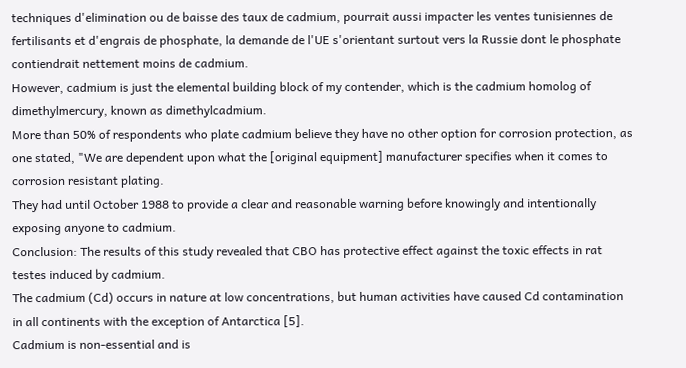techniques d'elimination ou de baisse des taux de cadmium, pourrait aussi impacter les ventes tunisiennes de fertilisants et d'engrais de phosphate, la demande de l'UE s'orientant surtout vers la Russie dont le phosphate contiendrait nettement moins de cadmium.
However, cadmium is just the elemental building block of my contender, which is the cadmium homolog of dimethylmercury, known as dimethylcadmium.
More than 50% of respondents who plate cadmium believe they have no other option for corrosion protection, as one stated, "We are dependent upon what the [original equipment] manufacturer specifies when it comes to corrosion resistant plating.
They had until October 1988 to provide a clear and reasonable warning before knowingly and intentionally exposing anyone to cadmium.
Conclusion: The results of this study revealed that CBO has protective effect against the toxic effects in rat testes induced by cadmium.
The cadmium (Cd) occurs in nature at low concentrations, but human activities have caused Cd contamination in all continents with the exception of Antarctica [5].
Cadmium is non-essential and is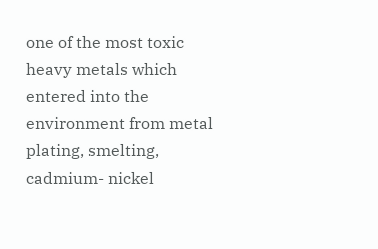one of the most toxic heavy metals which entered into the environment from metal plating, smelting, cadmium- nickel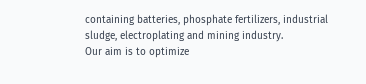containing batteries, phosphate fertilizers, industrial sludge, electroplating and mining industry.
Our aim is to optimize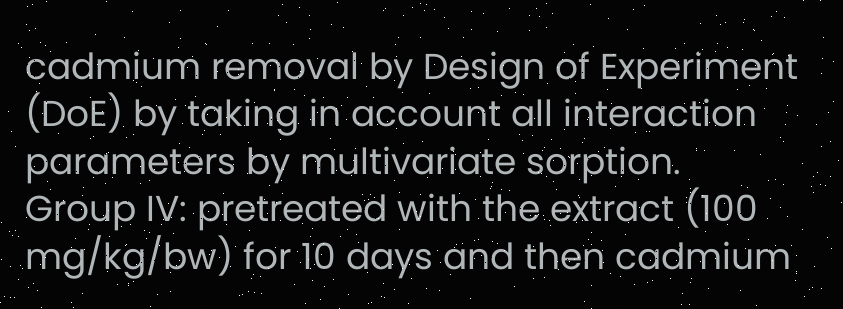cadmium removal by Design of Experiment (DoE) by taking in account all interaction parameters by multivariate sorption.
Group IV: pretreated with the extract (100 mg/kg/bw) for 10 days and then cadmium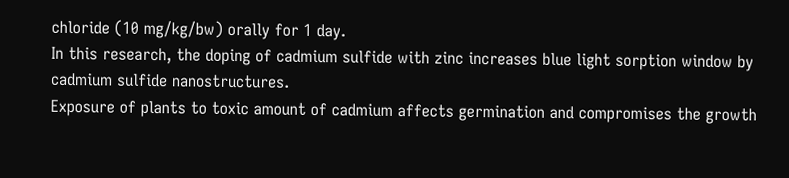chloride (10 mg/kg/bw) orally for 1 day.
In this research, the doping of cadmium sulfide with zinc increases blue light sorption window by cadmium sulfide nanostructures.
Exposure of plants to toxic amount of cadmium affects germination and compromises the growth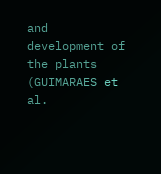and development of the plants (GUIMARAES et al.